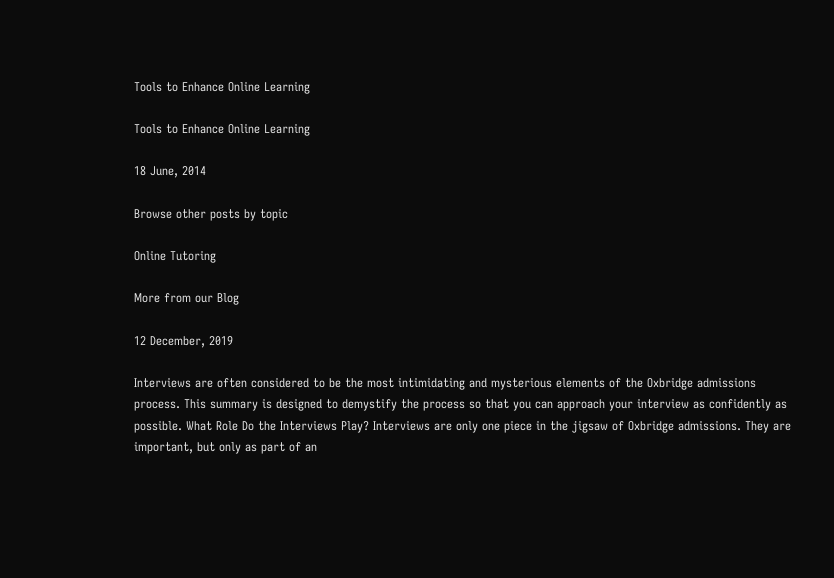Tools to Enhance Online Learning

Tools to Enhance Online Learning

18 June, 2014

Browse other posts by topic

Online Tutoring

More from our Blog

12 December, 2019

Interviews are often considered to be the most intimidating and mysterious elements of the Oxbridge admissions process. This summary is designed to demystify the process so that you can approach your interview as confidently as possible. What Role Do the Interviews Play? Interviews are only one piece in the jigsaw of Oxbridge admissions. They are important, but only as part of an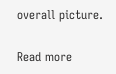overall picture.

Read more